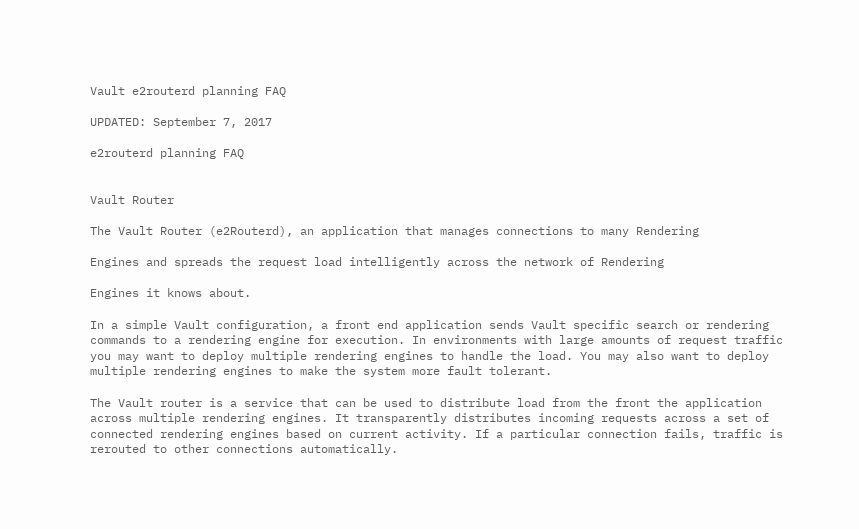Vault e2routerd planning FAQ

UPDATED: September 7, 2017

e2routerd planning FAQ


Vault Router

The Vault Router (e2Routerd), an application that manages connections to many Rendering

Engines and spreads the request load intelligently across the network of Rendering

Engines it knows about.

In a simple Vault configuration, a front end application sends Vault specific search or rendering commands to a rendering engine for execution. In environments with large amounts of request traffic you may want to deploy multiple rendering engines to handle the load. You may also want to deploy multiple rendering engines to make the system more fault tolerant.

The Vault router is a service that can be used to distribute load from the front the application across multiple rendering engines. It transparently distributes incoming requests across a set of connected rendering engines based on current activity. If a particular connection fails, traffic is rerouted to other connections automatically.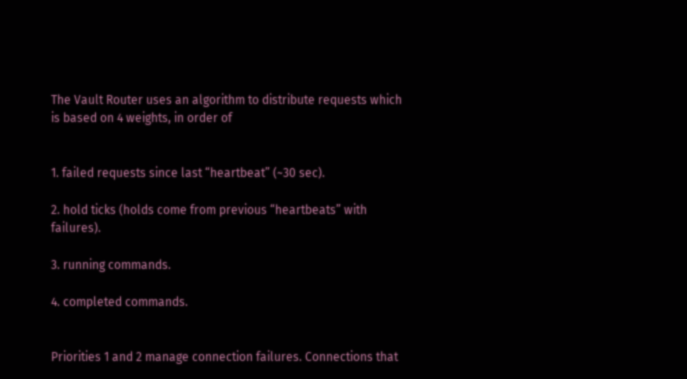The Vault Router uses an algorithm to distribute requests which is based on 4 weights, in order of


1. failed requests since last “heartbeat” (~30 sec).

2. hold ticks (holds come from previous “heartbeats” with failures).

3. running commands.

4. completed commands.


Priorities 1 and 2 manage connection failures. Connections that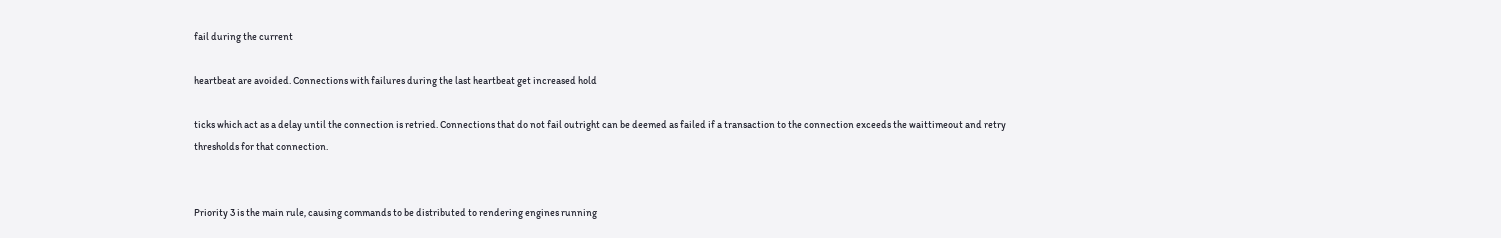fail during the current

heartbeat are avoided. Connections with failures during the last heartbeat get increased hold

ticks which act as a delay until the connection is retried. Connections that do not fail outright can be deemed as failed if a transaction to the connection exceeds the waittimeout and retry thresholds for that connection.


Priority 3 is the main rule, causing commands to be distributed to rendering engines running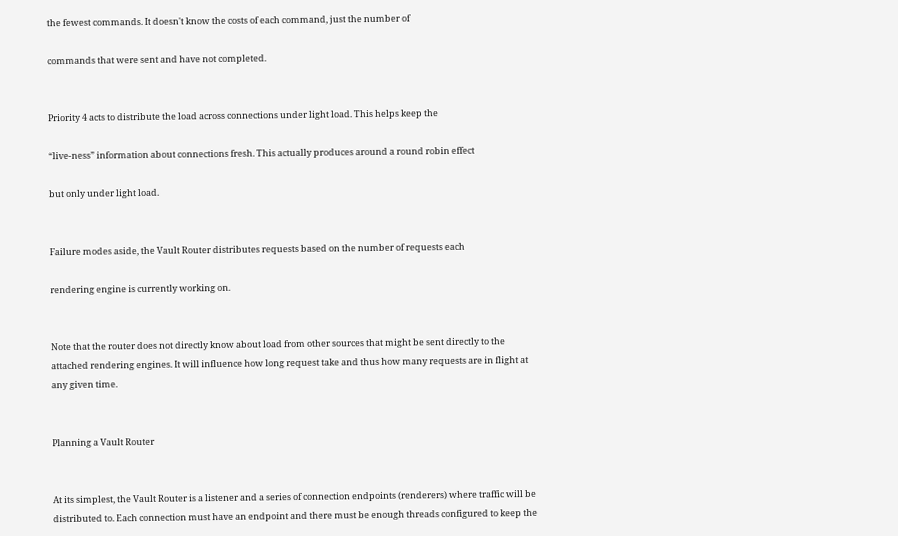the fewest commands. It doesn't know the costs of each command, just the number of

commands that were sent and have not completed.


Priority 4 acts to distribute the load across connections under light load. This helps keep the

“live-ness” information about connections fresh. This actually produces around a round robin effect

but only under light load.


Failure modes aside, the Vault Router distributes requests based on the number of requests each

rendering engine is currently working on.


Note that the router does not directly know about load from other sources that might be sent directly to the attached rendering engines. It will influence how long request take and thus how many requests are in flight at any given time.


Planning a Vault Router


At its simplest, the Vault Router is a listener and a series of connection endpoints (renderers) where traffic will be distributed to. Each connection must have an endpoint and there must be enough threads configured to keep the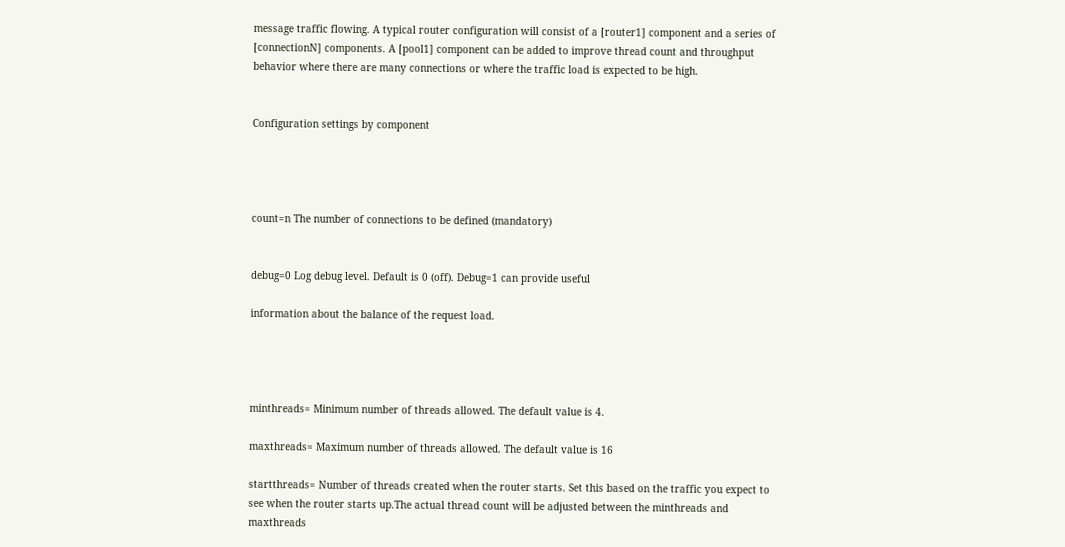message traffic flowing. A typical router configuration will consist of a [router1] component and a series of [connectionN] components. A [pool1] component can be added to improve thread count and throughput behavior where there are many connections or where the traffic load is expected to be high.


Configuration settings by component




count=n The number of connections to be defined (mandatory)


debug=0 Log debug level. Default is 0 (off). Debug=1 can provide useful

information about the balance of the request load.




minthreads= Minimum number of threads allowed. The default value is 4.

maxthreads= Maximum number of threads allowed. The default value is 16

startthreads= Number of threads created when the router starts. Set this based on the traffic you expect to see when the router starts up.The actual thread count will be adjusted between the minthreads and maxthreads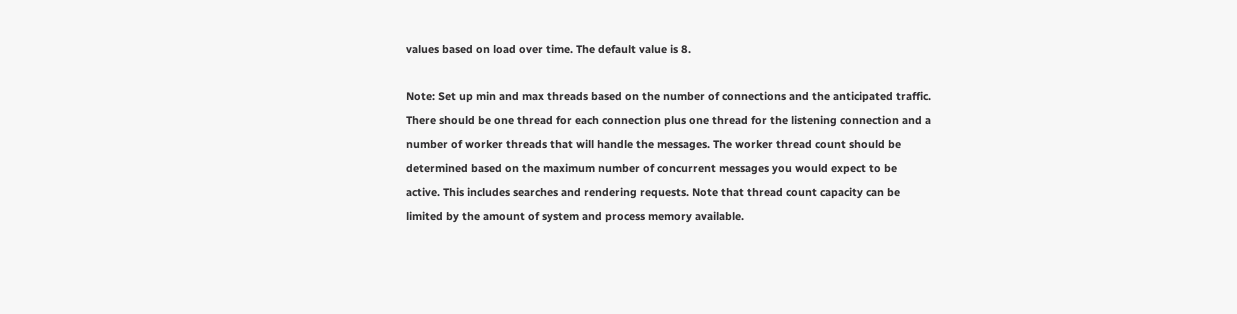values based on load over time. The default value is 8.

Note: Set up min and max threads based on the number of connections and the anticipated traffic. There should be one thread for each connection plus one thread for the listening connection and a number of worker threads that will handle the messages. The worker thread count should be determined based on the maximum number of concurrent messages you would expect to be active. This includes searches and rendering requests. Note that thread count capacity can be limited by the amount of system and process memory available.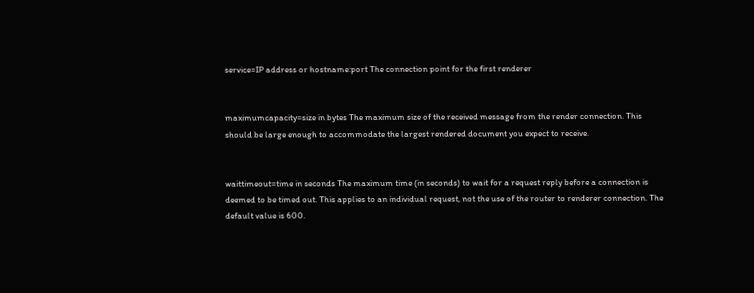service=IP address or hostname:port The connection point for the first renderer


maximumcapacity=size in bytes The maximum size of the received message from the render connection. This should be large enough to accommodate the largest rendered document you expect to receive.


waittimeout=time in seconds The maximum time (in seconds) to wait for a request reply before a connection is deemed to be timed out. This applies to an individual request, not the use of the router to renderer connection. The default value is 600.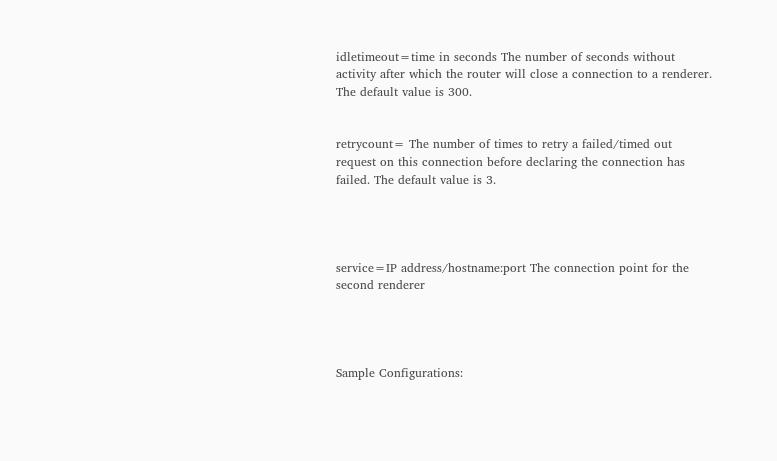idletimeout=time in seconds The number of seconds without activity after which the router will close a connection to a renderer. The default value is 300.


retrycount= The number of times to retry a failed/timed out request on this connection before declaring the connection has failed. The default value is 3.




service=IP address/hostname:port The connection point for the second renderer




Sample Configurations: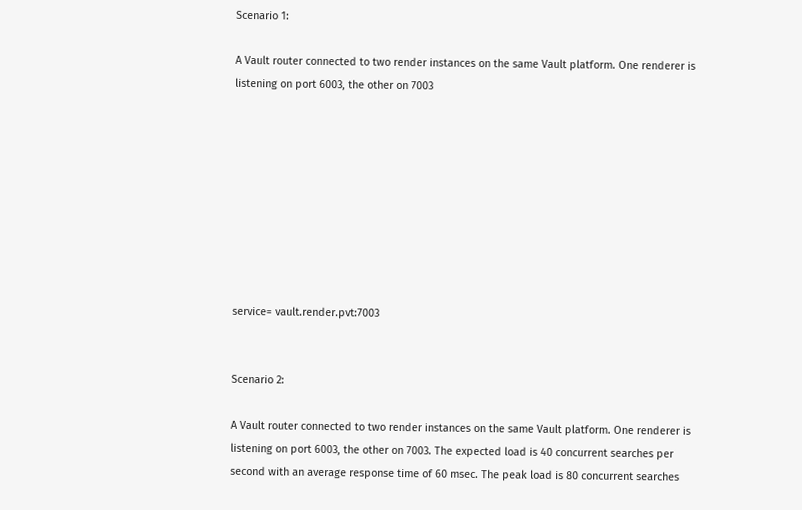Scenario 1:

A Vault router connected to two render instances on the same Vault platform. One renderer is listening on port 6003, the other on 7003









service= vault.render.pvt:7003


Scenario 2:

A Vault router connected to two render instances on the same Vault platform. One renderer is listening on port 6003, the other on 7003. The expected load is 40 concurrent searches per second with an average response time of 60 msec. The peak load is 80 concurrent searches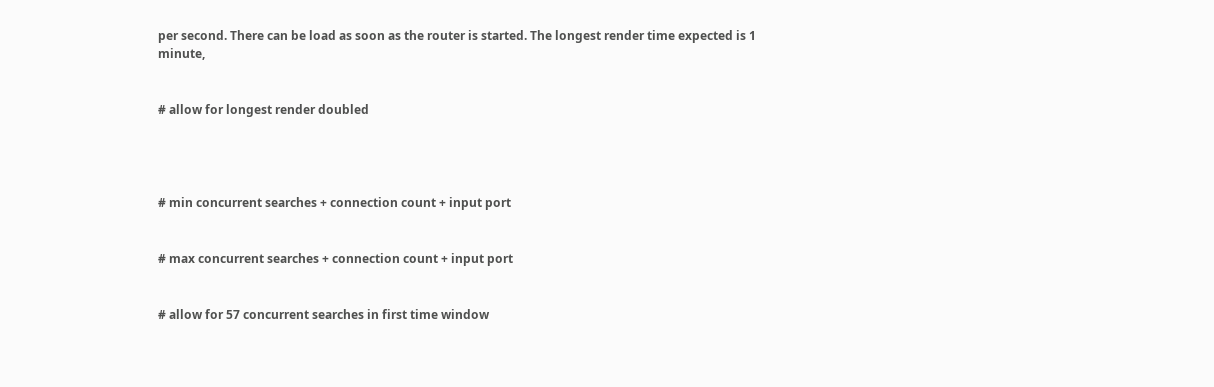per second. There can be load as soon as the router is started. The longest render time expected is 1 minute,


# allow for longest render doubled




# min concurrent searches + connection count + input port


# max concurrent searches + connection count + input port


# allow for 57 concurrent searches in first time window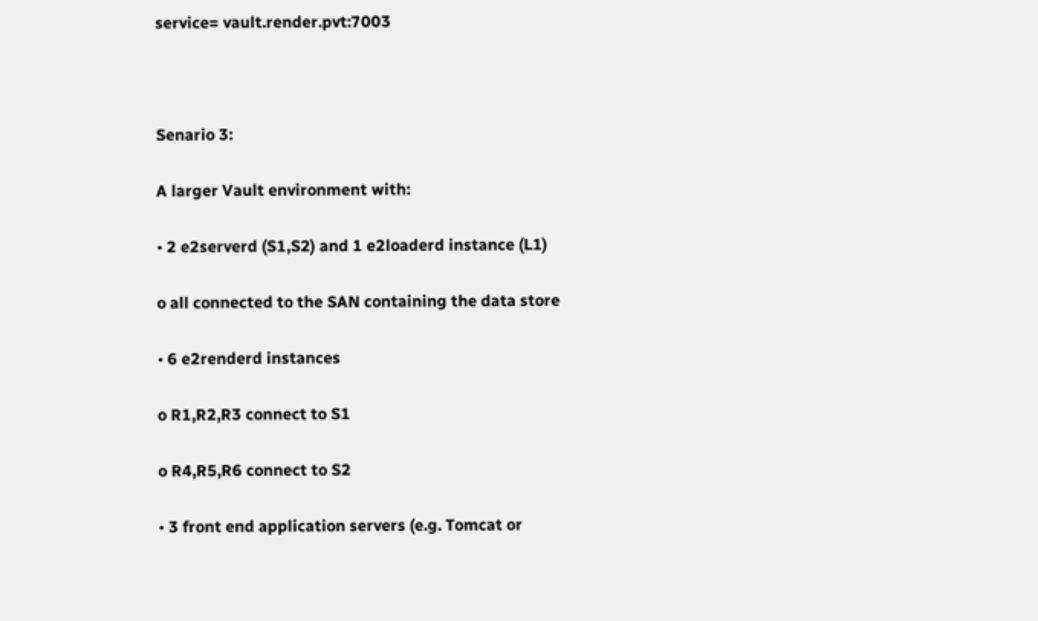service= vault.render.pvt:7003



Senario 3:

A larger Vault environment with:

• 2 e2serverd (S1,S2) and 1 e2loaderd instance (L1)

o all connected to the SAN containing the data store

• 6 e2renderd instances

o R1,R2,R3 connect to S1

o R4,R5,R6 connect to S2

• 3 front end application servers (e.g. Tomcat or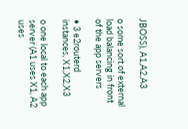JBOSS), A1,A2,A3

o some sort of external load balancing in front of the app servers

• 3 e2routerd instances, X1,X2,X3

o one local to each app server (A1 uses X1, A2 uses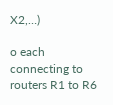X2,…)

o each connecting to routers R1 to R6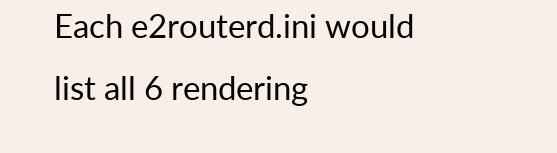Each e2routerd.ini would list all 6 rendering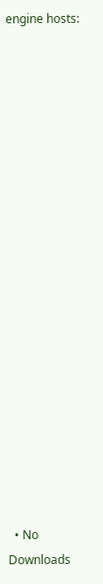engine hosts:



















  • No Downloads